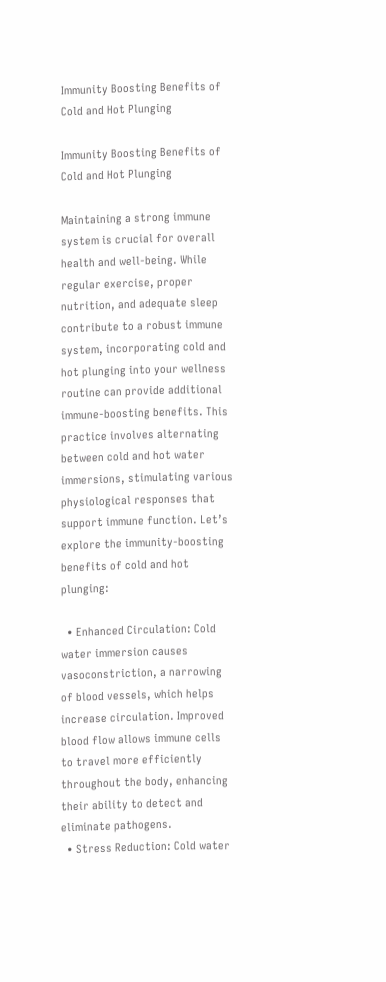Immunity Boosting Benefits of Cold and Hot Plunging

Immunity Boosting Benefits of Cold and Hot Plunging

Maintaining a strong immune system is crucial for overall health and well-being. While regular exercise, proper nutrition, and adequate sleep contribute to a robust immune system, incorporating cold and hot plunging into your wellness routine can provide additional immune-boosting benefits. This practice involves alternating between cold and hot water immersions, stimulating various physiological responses that support immune function. Let’s explore the immunity-boosting benefits of cold and hot plunging:

  • Enhanced Circulation: Cold water immersion causes vasoconstriction, a narrowing of blood vessels, which helps increase circulation. Improved blood flow allows immune cells to travel more efficiently throughout the body, enhancing their ability to detect and eliminate pathogens.
  • Stress Reduction: Cold water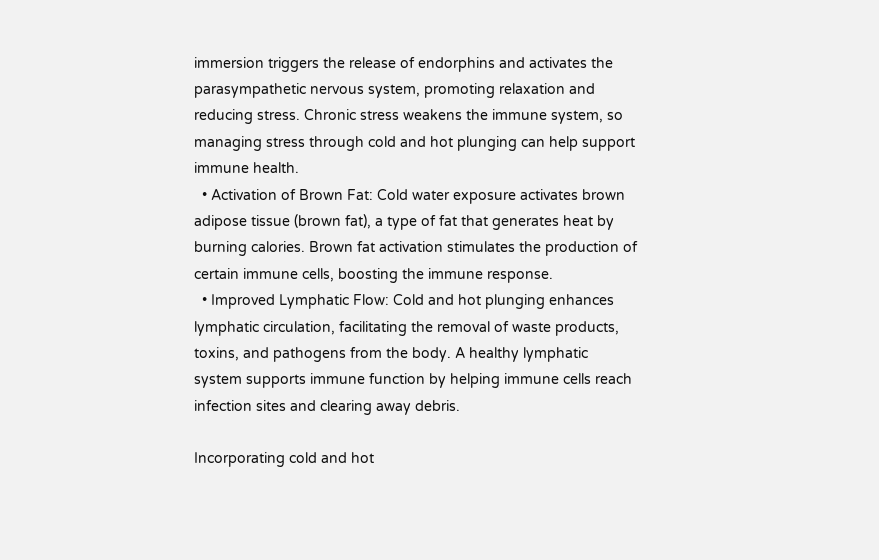immersion triggers the release of endorphins and activates the parasympathetic nervous system, promoting relaxation and reducing stress. Chronic stress weakens the immune system, so managing stress through cold and hot plunging can help support immune health.
  • Activation of Brown Fat: Cold water exposure activates brown adipose tissue (brown fat), a type of fat that generates heat by burning calories. Brown fat activation stimulates the production of certain immune cells, boosting the immune response.
  • Improved Lymphatic Flow: Cold and hot plunging enhances lymphatic circulation, facilitating the removal of waste products, toxins, and pathogens from the body. A healthy lymphatic system supports immune function by helping immune cells reach infection sites and clearing away debris.

Incorporating cold and hot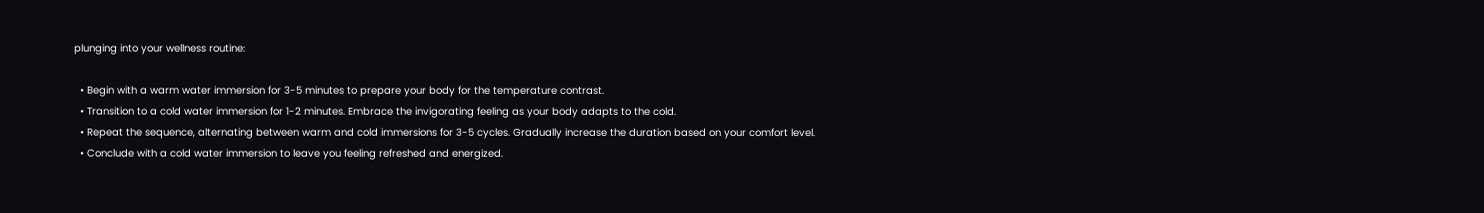plunging into your wellness routine:

  • Begin with a warm water immersion for 3-5 minutes to prepare your body for the temperature contrast.
  • Transition to a cold water immersion for 1-2 minutes. Embrace the invigorating feeling as your body adapts to the cold.
  • Repeat the sequence, alternating between warm and cold immersions for 3-5 cycles. Gradually increase the duration based on your comfort level.
  • Conclude with a cold water immersion to leave you feeling refreshed and energized.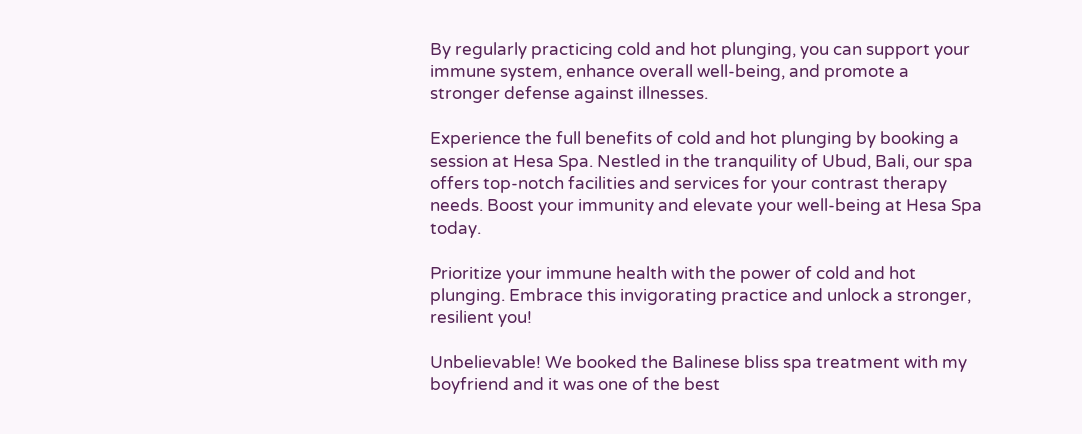By regularly practicing cold and hot plunging, you can support your immune system, enhance overall well-being, and promote a stronger defense against illnesses.

Experience the full benefits of cold and hot plunging by booking a session at Hesa Spa. Nestled in the tranquility of Ubud, Bali, our spa offers top-notch facilities and services for your contrast therapy needs. Boost your immunity and elevate your well-being at Hesa Spa today.

Prioritize your immune health with the power of cold and hot plunging. Embrace this invigorating practice and unlock a stronger, resilient you!

Unbelievable! We booked the Balinese bliss spa treatment with my boyfriend and it was one of the best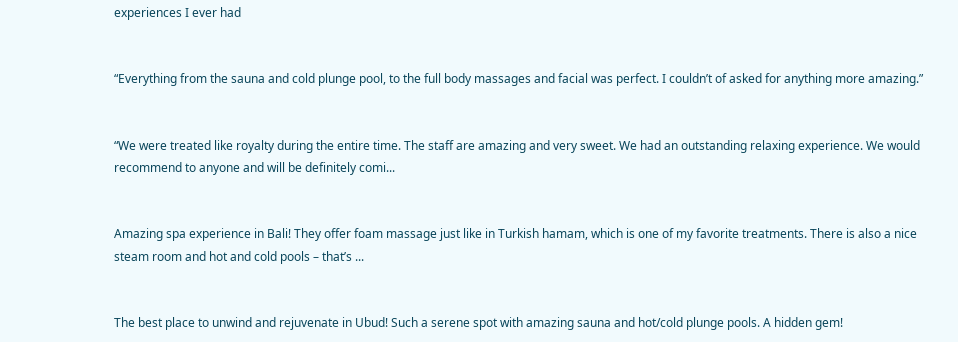experiences I ever had


“Everything from the sauna and cold plunge pool, to the full body massages and facial was perfect. I couldn’t of asked for anything more amazing.”


“We were treated like royalty during the entire time. The staff are amazing and very sweet. We had an outstanding relaxing experience. We would recommend to anyone and will be definitely comi...


Amazing spa experience in Bali! They offer foam massage just like in Turkish hamam, which is one of my favorite treatments. There is also a nice steam room and hot and cold pools – that’s ...


The best place to unwind and rejuvenate in Ubud! Such a serene spot with amazing sauna and hot/cold plunge pools. A hidden gem!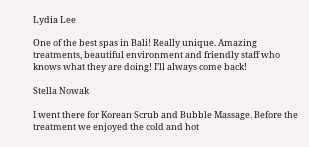Lydia Lee

One of the best spas in Bali! Really unique. Amazing treatments, beautiful environment and friendly staff who knows what they are doing! I’ll always come back!

Stella Nowak

I went there for Korean Scrub and Bubble Massage. Before the treatment we enjoyed the cold and hot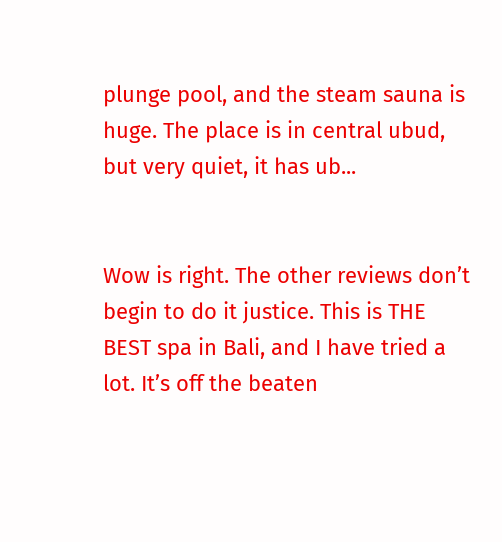plunge pool, and the steam sauna is huge. The place is in central ubud, but very quiet, it has ub...


Wow is right. The other reviews don’t begin to do it justice. This is THE BEST spa in Bali, and I have tried a lot. It’s off the beaten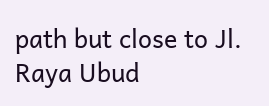path but close to Jl. Raya Ubud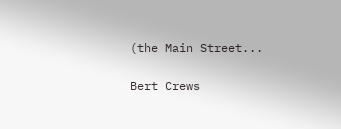(the Main Street...

Bert Crews